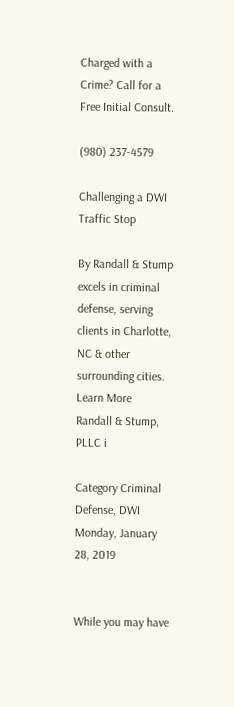Charged with a Crime? Call for a Free Initial Consult.

(980) 237-4579

Challenging a DWI Traffic Stop

By Randall & Stump excels in criminal defense, serving clients in Charlotte, NC & other surrounding cities.
Learn More
Randall & Stump, PLLC i

Category Criminal Defense, DWI
Monday, January 28, 2019


While you may have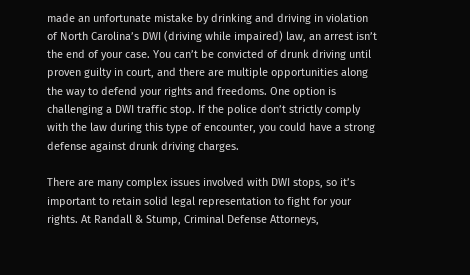made an unfortunate mistake by drinking and driving in violation of North Carolina’s DWI (driving while impaired) law, an arrest isn’t the end of your case. You can’t be convicted of drunk driving until proven guilty in court, and there are multiple opportunities along the way to defend your rights and freedoms. One option is challenging a DWI traffic stop. If the police don’t strictly comply with the law during this type of encounter, you could have a strong defense against drunk driving charges.

There are many complex issues involved with DWI stops, so it’s important to retain solid legal representation to fight for your rights. At Randall & Stump, Criminal Defense Attorneys,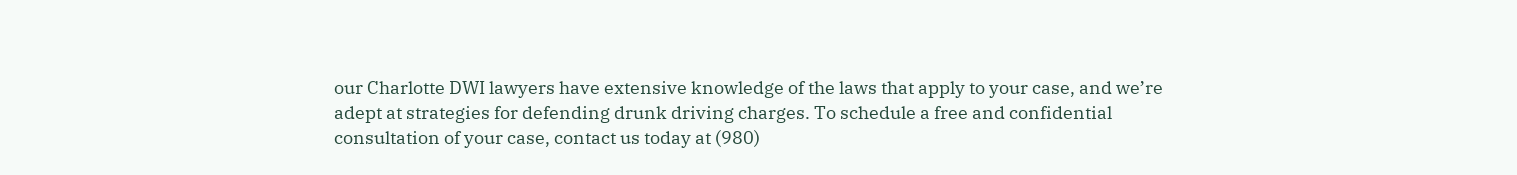our Charlotte DWI lawyers have extensive knowledge of the laws that apply to your case, and we’re adept at strategies for defending drunk driving charges. To schedule a free and confidential consultation of your case, contact us today at (980)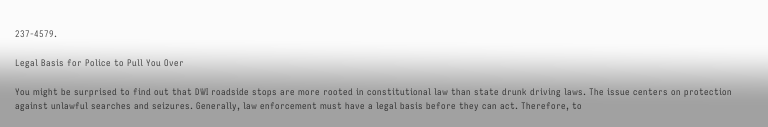237-4579.

Legal Basis for Police to Pull You Over

You might be surprised to find out that DWI roadside stops are more rooted in constitutional law than state drunk driving laws. The issue centers on protection against unlawful searches and seizures. Generally, law enforcement must have a legal basis before they can act. Therefore, to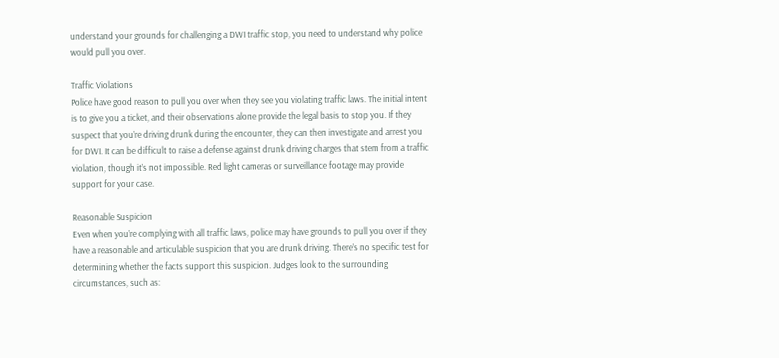understand your grounds for challenging a DWI traffic stop, you need to understand why police would pull you over.

Traffic Violations
Police have good reason to pull you over when they see you violating traffic laws. The initial intent is to give you a ticket, and their observations alone provide the legal basis to stop you. If they suspect that you’re driving drunk during the encounter, they can then investigate and arrest you for DWI. It can be difficult to raise a defense against drunk driving charges that stem from a traffic violation, though it’s not impossible. Red light cameras or surveillance footage may provide support for your case.

Reasonable Suspicion
Even when you’re complying with all traffic laws, police may have grounds to pull you over if they have a reasonable and articulable suspicion that you are drunk driving. There’s no specific test for determining whether the facts support this suspicion. Judges look to the surrounding circumstances, such as: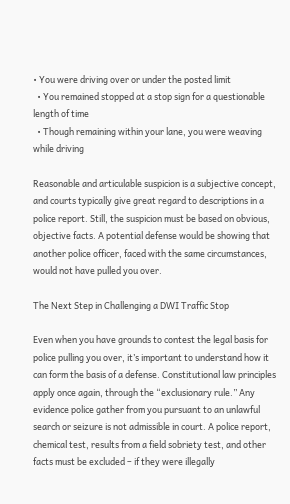• You were driving over or under the posted limit
  • You remained stopped at a stop sign for a questionable length of time
  • Though remaining within your lane, you were weaving while driving

Reasonable and articulable suspicion is a subjective concept, and courts typically give great regard to descriptions in a police report. Still, the suspicion must be based on obvious, objective facts. A potential defense would be showing that another police officer, faced with the same circumstances, would not have pulled you over.

The Next Step in Challenging a DWI Traffic Stop

Even when you have grounds to contest the legal basis for police pulling you over, it’s important to understand how it can form the basis of a defense. Constitutional law principles apply once again, through the “exclusionary rule.” Any evidence police gather from you pursuant to an unlawful search or seizure is not admissible in court. A police report, chemical test, results from a field sobriety test, and other facts must be excluded – if they were illegally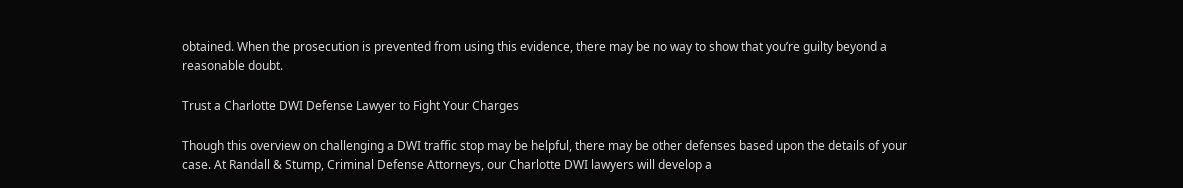obtained. When the prosecution is prevented from using this evidence, there may be no way to show that you’re guilty beyond a reasonable doubt.

Trust a Charlotte DWI Defense Lawyer to Fight Your Charges

Though this overview on challenging a DWI traffic stop may be helpful, there may be other defenses based upon the details of your case. At Randall & Stump, Criminal Defense Attorneys, our Charlotte DWI lawyers will develop a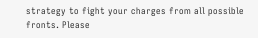strategy to fight your charges from all possible fronts. Please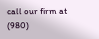call our firm at (980)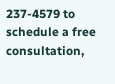237-4579 to schedule a free consultation,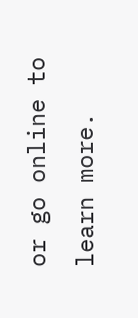or go online to learn more.